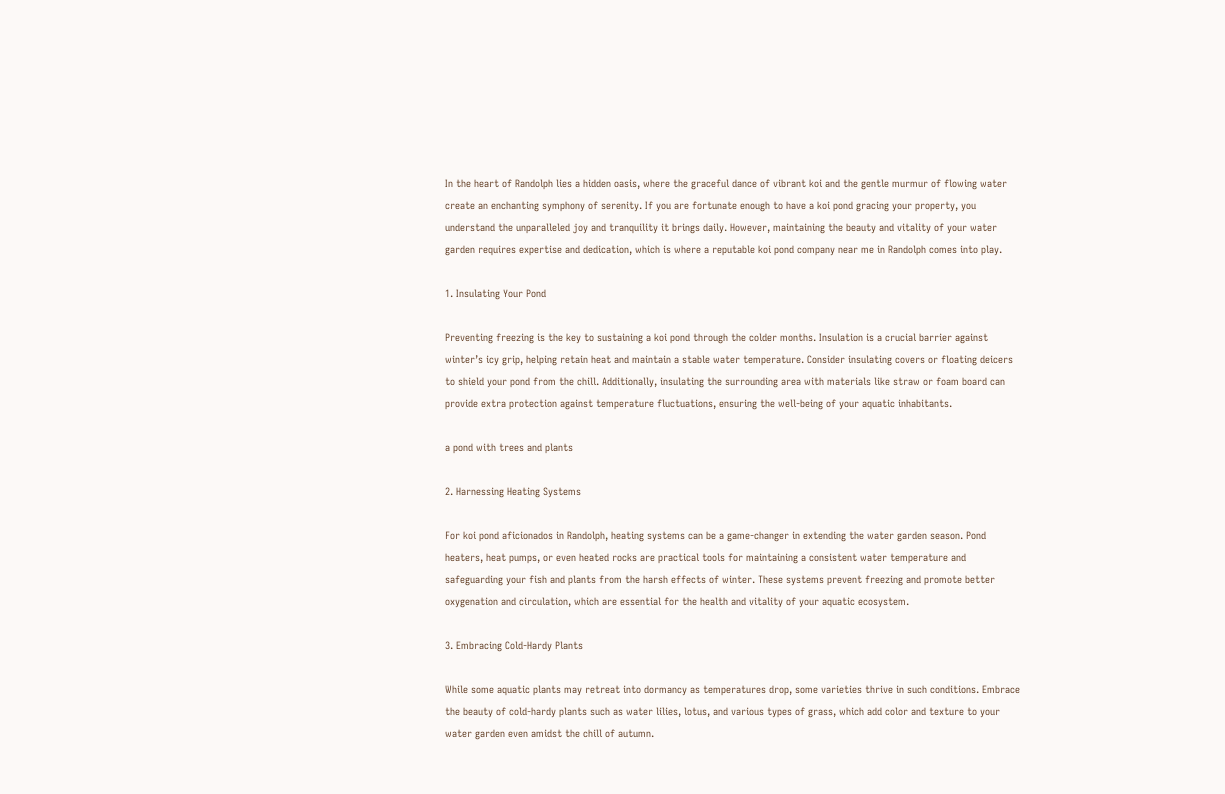In the heart of Randolph lies a hidden oasis, where the graceful dance of vibrant koi and the gentle murmur of flowing water create an enchanting symphony of serenity. If you are fortunate enough to have a koi pond gracing your property, you understand the unparalleled joy and tranquility it brings daily. However, maintaining the beauty and vitality of your water garden requires expertise and dedication, which is where a reputable koi pond company near me in Randolph comes into play.

1. Insulating Your Pond

Preventing freezing is the key to sustaining a koi pond through the colder months. Insulation is a crucial barrier against winter’s icy grip, helping retain heat and maintain a stable water temperature. Consider insulating covers or floating deicers to shield your pond from the chill. Additionally, insulating the surrounding area with materials like straw or foam board can provide extra protection against temperature fluctuations, ensuring the well-being of your aquatic inhabitants.

a pond with trees and plants

2. Harnessing Heating Systems

For koi pond aficionados in Randolph, heating systems can be a game-changer in extending the water garden season. Pond heaters, heat pumps, or even heated rocks are practical tools for maintaining a consistent water temperature and safeguarding your fish and plants from the harsh effects of winter. These systems prevent freezing and promote better oxygenation and circulation, which are essential for the health and vitality of your aquatic ecosystem.

3. Embracing Cold-Hardy Plants

While some aquatic plants may retreat into dormancy as temperatures drop, some varieties thrive in such conditions. Embrace the beauty of cold-hardy plants such as water lilies, lotus, and various types of grass, which add color and texture to your water garden even amidst the chill of autumn.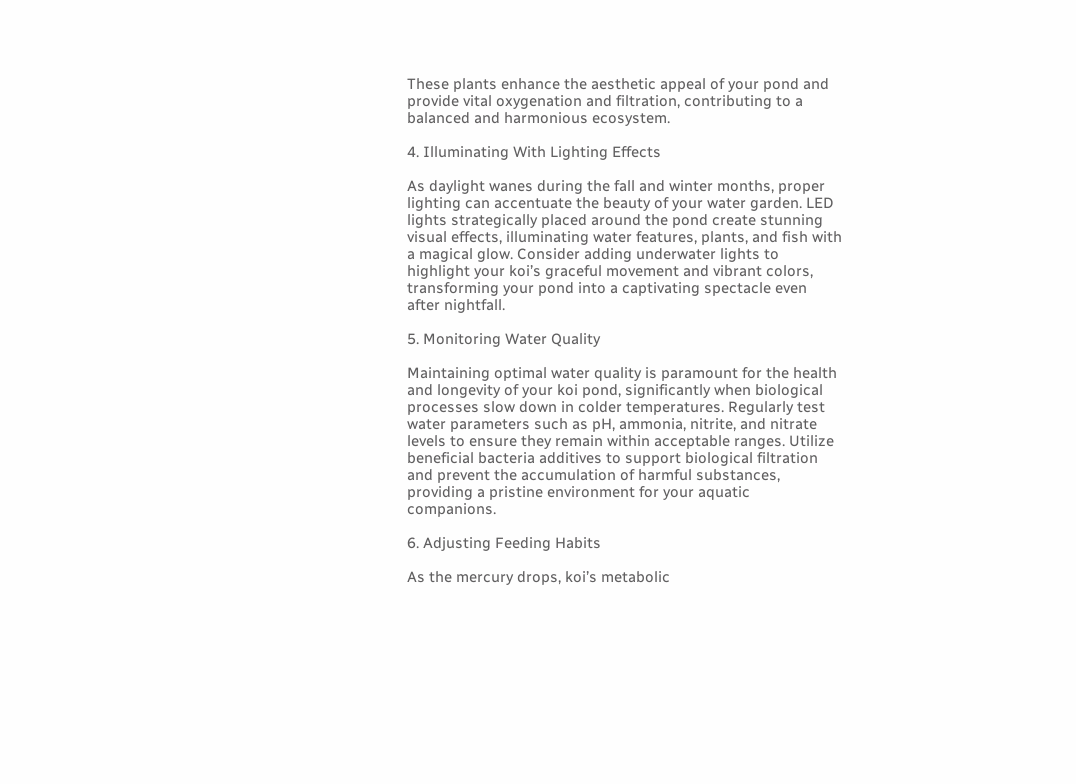These plants enhance the aesthetic appeal of your pond and provide vital oxygenation and filtration, contributing to a balanced and harmonious ecosystem.

4. Illuminating With Lighting Effects

As daylight wanes during the fall and winter months, proper lighting can accentuate the beauty of your water garden. LED lights strategically placed around the pond create stunning visual effects, illuminating water features, plants, and fish with a magical glow. Consider adding underwater lights to highlight your koi’s graceful movement and vibrant colors, transforming your pond into a captivating spectacle even after nightfall.

5. Monitoring Water Quality

Maintaining optimal water quality is paramount for the health and longevity of your koi pond, significantly when biological processes slow down in colder temperatures. Regularly test water parameters such as pH, ammonia, nitrite, and nitrate levels to ensure they remain within acceptable ranges. Utilize beneficial bacteria additives to support biological filtration and prevent the accumulation of harmful substances, providing a pristine environment for your aquatic companions.

6. Adjusting Feeding Habits

As the mercury drops, koi’s metabolic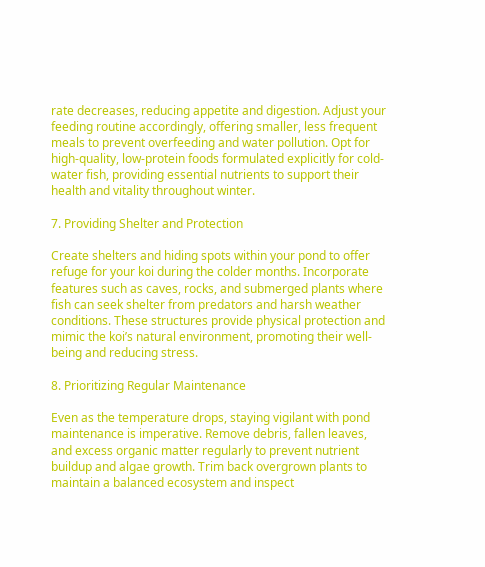rate decreases, reducing appetite and digestion. Adjust your feeding routine accordingly, offering smaller, less frequent meals to prevent overfeeding and water pollution. Opt for high-quality, low-protein foods formulated explicitly for cold-water fish, providing essential nutrients to support their health and vitality throughout winter.

7. Providing Shelter and Protection

Create shelters and hiding spots within your pond to offer refuge for your koi during the colder months. Incorporate features such as caves, rocks, and submerged plants where fish can seek shelter from predators and harsh weather conditions. These structures provide physical protection and mimic the koi’s natural environment, promoting their well-being and reducing stress.

8. Prioritizing Regular Maintenance

Even as the temperature drops, staying vigilant with pond maintenance is imperative. Remove debris, fallen leaves, and excess organic matter regularly to prevent nutrient buildup and algae growth. Trim back overgrown plants to maintain a balanced ecosystem and inspect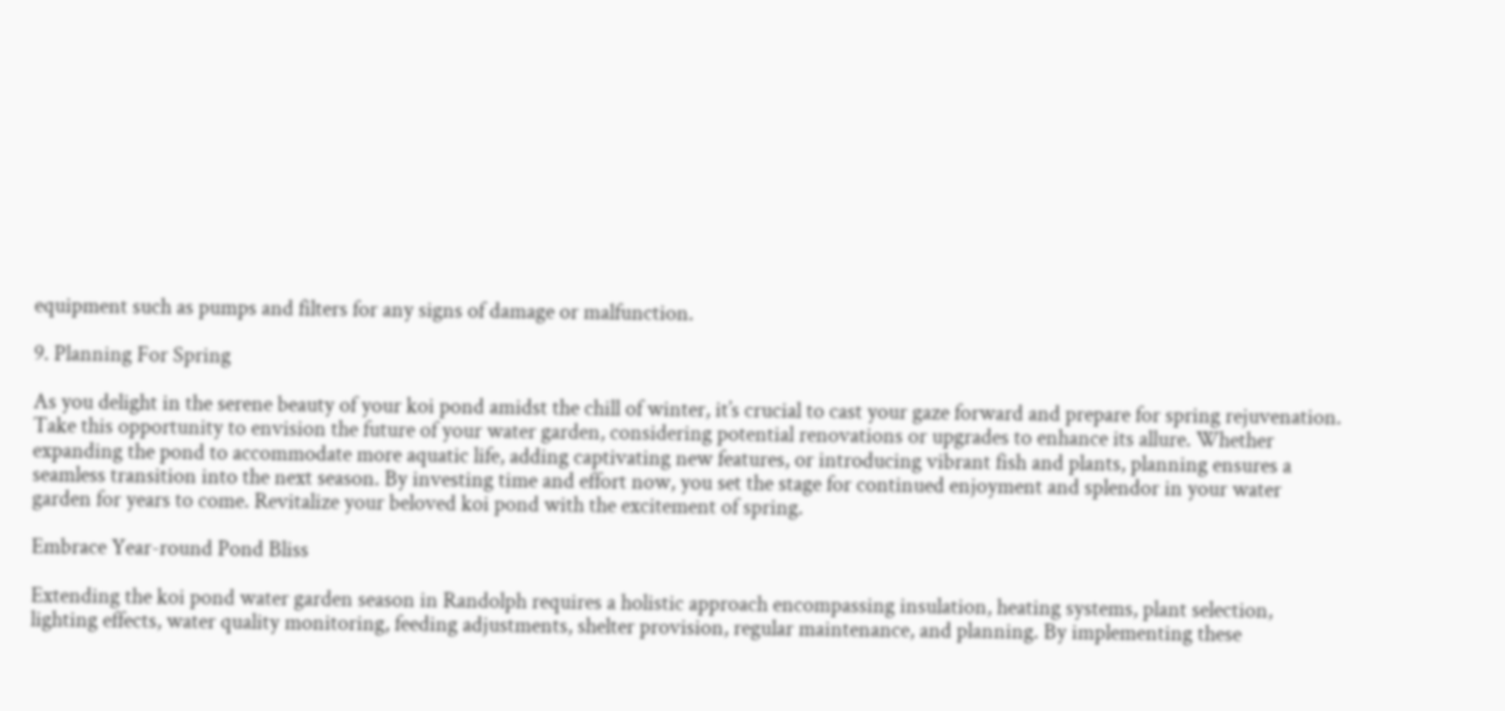equipment such as pumps and filters for any signs of damage or malfunction.

9. Planning For Spring

As you delight in the serene beauty of your koi pond amidst the chill of winter, it’s crucial to cast your gaze forward and prepare for spring rejuvenation. Take this opportunity to envision the future of your water garden, considering potential renovations or upgrades to enhance its allure. Whether expanding the pond to accommodate more aquatic life, adding captivating new features, or introducing vibrant fish and plants, planning ensures a seamless transition into the next season. By investing time and effort now, you set the stage for continued enjoyment and splendor in your water garden for years to come. Revitalize your beloved koi pond with the excitement of spring.

Embrace Year-round Pond Bliss

Extending the koi pond water garden season in Randolph requires a holistic approach encompassing insulation, heating systems, plant selection, lighting effects, water quality monitoring, feeding adjustments, shelter provision, regular maintenance, and planning. By implementing these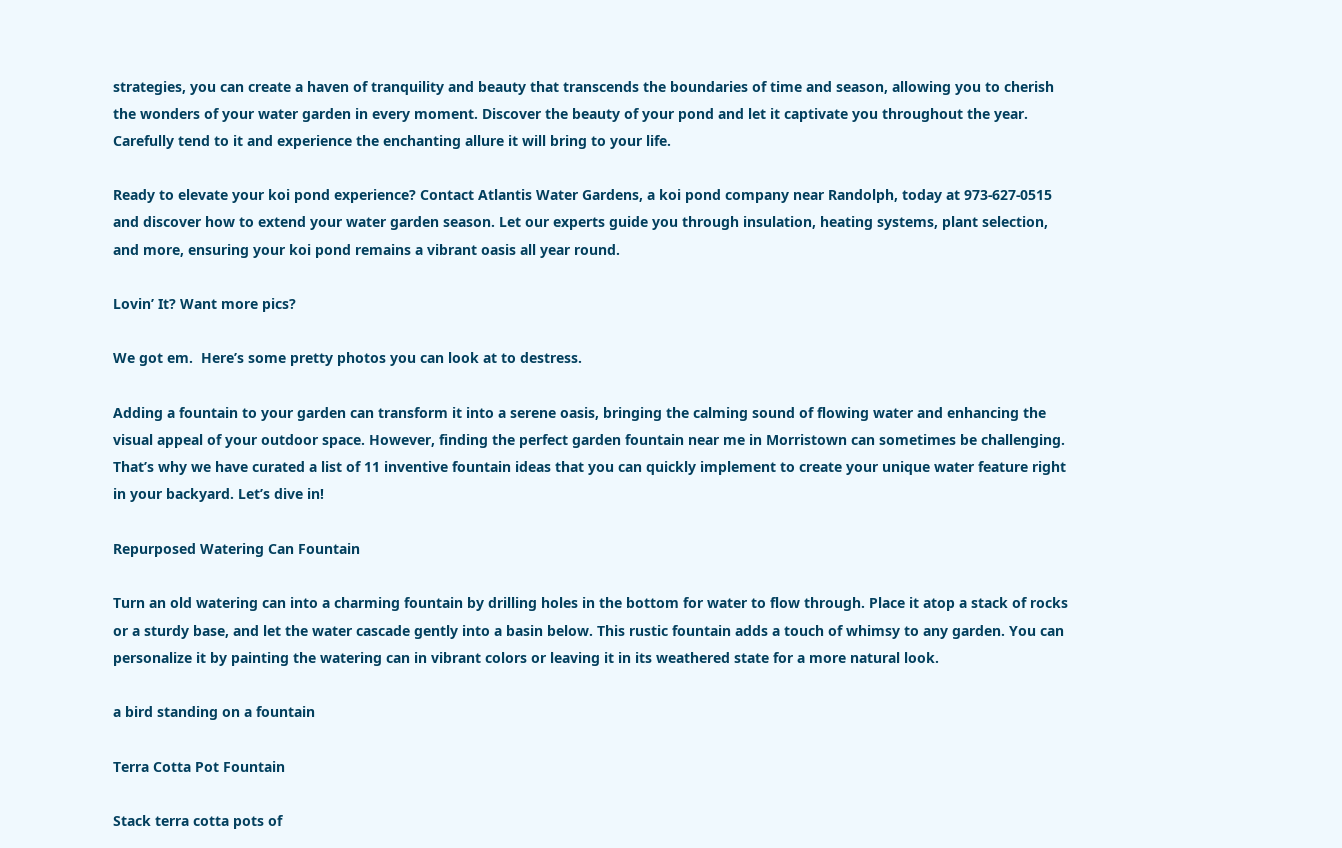strategies, you can create a haven of tranquility and beauty that transcends the boundaries of time and season, allowing you to cherish the wonders of your water garden in every moment. Discover the beauty of your pond and let it captivate you throughout the year. Carefully tend to it and experience the enchanting allure it will bring to your life.

Ready to elevate your koi pond experience? Contact Atlantis Water Gardens, a koi pond company near Randolph, today at 973-627-0515 and discover how to extend your water garden season. Let our experts guide you through insulation, heating systems, plant selection, and more, ensuring your koi pond remains a vibrant oasis all year round.

Lovin’ It? Want more pics?

We got em.  Here’s some pretty photos you can look at to destress.

Adding a fountain to your garden can transform it into a serene oasis, bringing the calming sound of flowing water and enhancing the visual appeal of your outdoor space. However, finding the perfect garden fountain near me in Morristown can sometimes be challenging. That’s why we have curated a list of 11 inventive fountain ideas that you can quickly implement to create your unique water feature right in your backyard. Let’s dive in!

Repurposed Watering Can Fountain

Turn an old watering can into a charming fountain by drilling holes in the bottom for water to flow through. Place it atop a stack of rocks or a sturdy base, and let the water cascade gently into a basin below. This rustic fountain adds a touch of whimsy to any garden. You can personalize it by painting the watering can in vibrant colors or leaving it in its weathered state for a more natural look.

a bird standing on a fountain

Terra Cotta Pot Fountain

Stack terra cotta pots of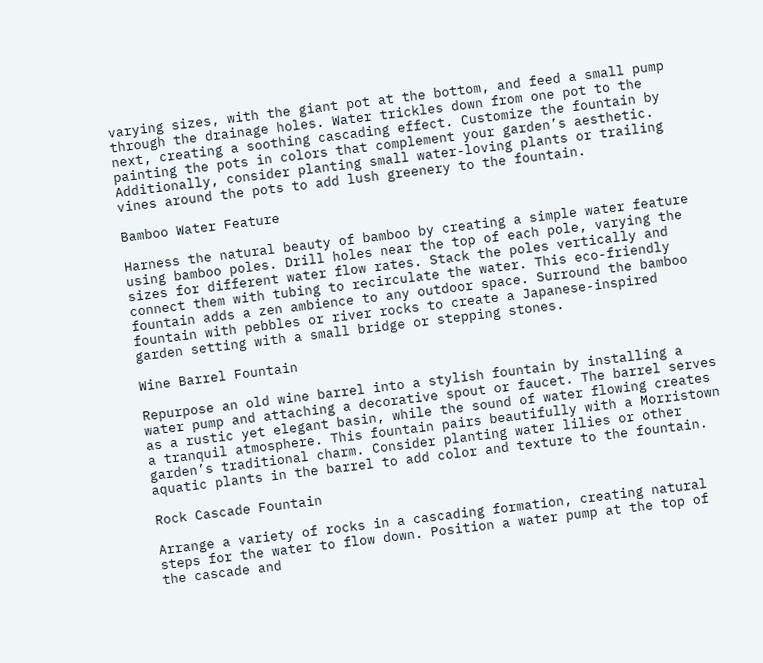varying sizes, with the giant pot at the bottom, and feed a small pump through the drainage holes. Water trickles down from one pot to the next, creating a soothing cascading effect. Customize the fountain by painting the pots in colors that complement your garden’s aesthetic. Additionally, consider planting small water-loving plants or trailing vines around the pots to add lush greenery to the fountain.

Bamboo Water Feature

Harness the natural beauty of bamboo by creating a simple water feature using bamboo poles. Drill holes near the top of each pole, varying the sizes for different water flow rates. Stack the poles vertically and connect them with tubing to recirculate the water. This eco-friendly fountain adds a zen ambience to any outdoor space. Surround the bamboo fountain with pebbles or river rocks to create a Japanese-inspired garden setting with a small bridge or stepping stones.

Wine Barrel Fountain

Repurpose an old wine barrel into a stylish fountain by installing a water pump and attaching a decorative spout or faucet. The barrel serves as a rustic yet elegant basin, while the sound of water flowing creates a tranquil atmosphere. This fountain pairs beautifully with a Morristown garden’s traditional charm. Consider planting water lilies or other aquatic plants in the barrel to add color and texture to the fountain.

Rock Cascade Fountain

Arrange a variety of rocks in a cascading formation, creating natural steps for the water to flow down. Position a water pump at the top of the cascade and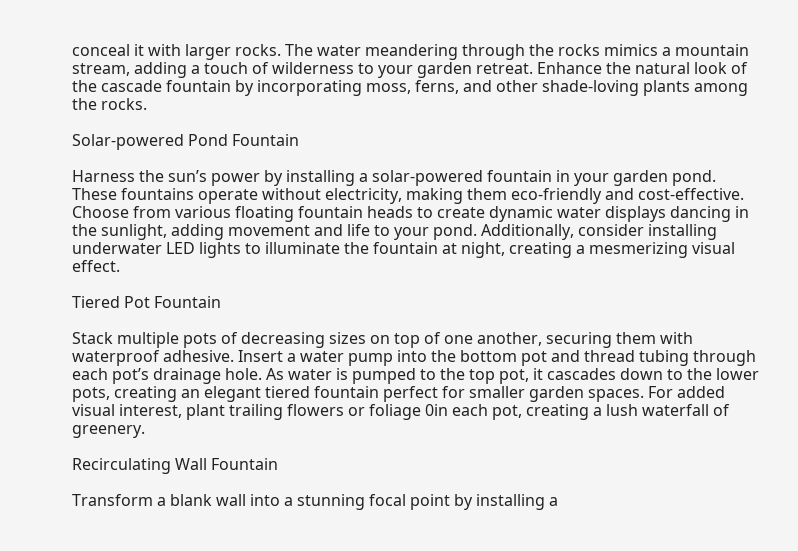conceal it with larger rocks. The water meandering through the rocks mimics a mountain stream, adding a touch of wilderness to your garden retreat. Enhance the natural look of the cascade fountain by incorporating moss, ferns, and other shade-loving plants among the rocks.

Solar-powered Pond Fountain

Harness the sun’s power by installing a solar-powered fountain in your garden pond. These fountains operate without electricity, making them eco-friendly and cost-effective. Choose from various floating fountain heads to create dynamic water displays dancing in the sunlight, adding movement and life to your pond. Additionally, consider installing underwater LED lights to illuminate the fountain at night, creating a mesmerizing visual effect.

Tiered Pot Fountain

Stack multiple pots of decreasing sizes on top of one another, securing them with waterproof adhesive. Insert a water pump into the bottom pot and thread tubing through each pot’s drainage hole. As water is pumped to the top pot, it cascades down to the lower pots, creating an elegant tiered fountain perfect for smaller garden spaces. For added visual interest, plant trailing flowers or foliage 0in each pot, creating a lush waterfall of greenery.

Recirculating Wall Fountain

Transform a blank wall into a stunning focal point by installing a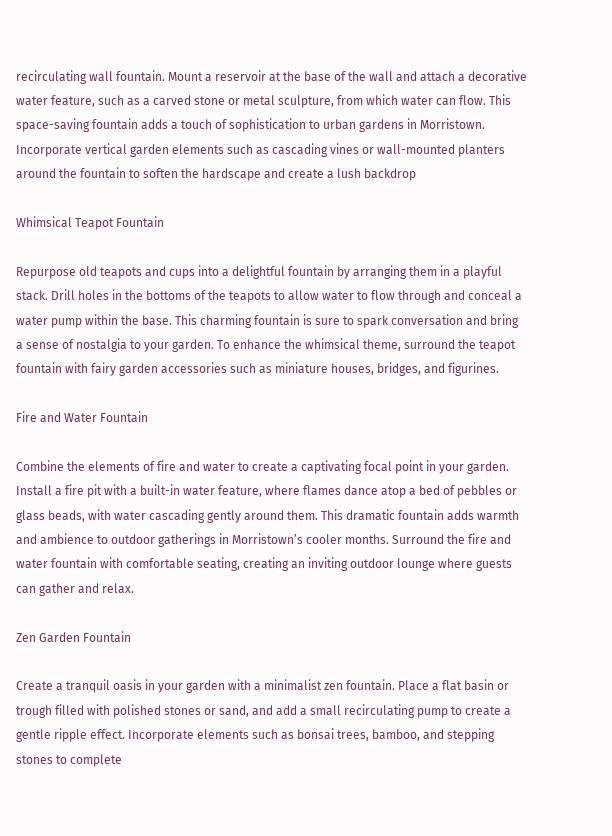recirculating wall fountain. Mount a reservoir at the base of the wall and attach a decorative water feature, such as a carved stone or metal sculpture, from which water can flow. This space-saving fountain adds a touch of sophistication to urban gardens in Morristown. Incorporate vertical garden elements such as cascading vines or wall-mounted planters around the fountain to soften the hardscape and create a lush backdrop

Whimsical Teapot Fountain

Repurpose old teapots and cups into a delightful fountain by arranging them in a playful stack. Drill holes in the bottoms of the teapots to allow water to flow through and conceal a water pump within the base. This charming fountain is sure to spark conversation and bring a sense of nostalgia to your garden. To enhance the whimsical theme, surround the teapot fountain with fairy garden accessories such as miniature houses, bridges, and figurines.

Fire and Water Fountain

Combine the elements of fire and water to create a captivating focal point in your garden. Install a fire pit with a built-in water feature, where flames dance atop a bed of pebbles or glass beads, with water cascading gently around them. This dramatic fountain adds warmth and ambience to outdoor gatherings in Morristown’s cooler months. Surround the fire and water fountain with comfortable seating, creating an inviting outdoor lounge where guests can gather and relax.

Zen Garden Fountain

Create a tranquil oasis in your garden with a minimalist zen fountain. Place a flat basin or trough filled with polished stones or sand, and add a small recirculating pump to create a gentle ripple effect. Incorporate elements such as bonsai trees, bamboo, and stepping stones to complete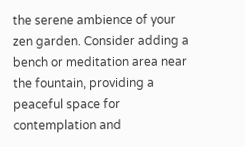the serene ambience of your zen garden. Consider adding a bench or meditation area near the fountain, providing a peaceful space for contemplation and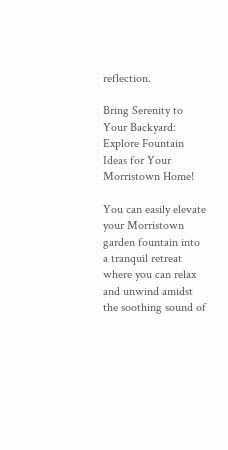reflection.

Bring Serenity to Your Backyard: Explore Fountain Ideas for Your Morristown Home!

You can easily elevate your Morristown garden fountain into a tranquil retreat where you can relax and unwind amidst the soothing sound of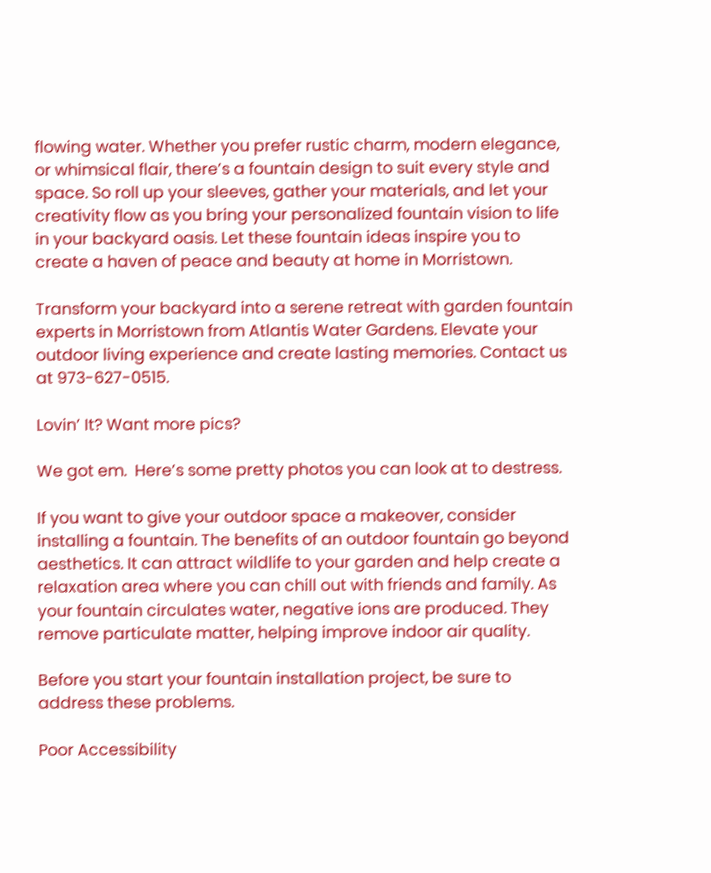flowing water. Whether you prefer rustic charm, modern elegance, or whimsical flair, there’s a fountain design to suit every style and space. So roll up your sleeves, gather your materials, and let your creativity flow as you bring your personalized fountain vision to life in your backyard oasis. Let these fountain ideas inspire you to create a haven of peace and beauty at home in Morristown.

Transform your backyard into a serene retreat with garden fountain experts in Morristown from Atlantis Water Gardens. Elevate your outdoor living experience and create lasting memories. Contact us at 973-627-0515.

Lovin’ It? Want more pics?

We got em.  Here’s some pretty photos you can look at to destress.

If you want to give your outdoor space a makeover, consider installing a fountain. The benefits of an outdoor fountain go beyond aesthetics. It can attract wildlife to your garden and help create a relaxation area where you can chill out with friends and family. As your fountain circulates water, negative ions are produced. They remove particulate matter, helping improve indoor air quality.

Before you start your fountain installation project, be sure to address these problems.

Poor Accessibility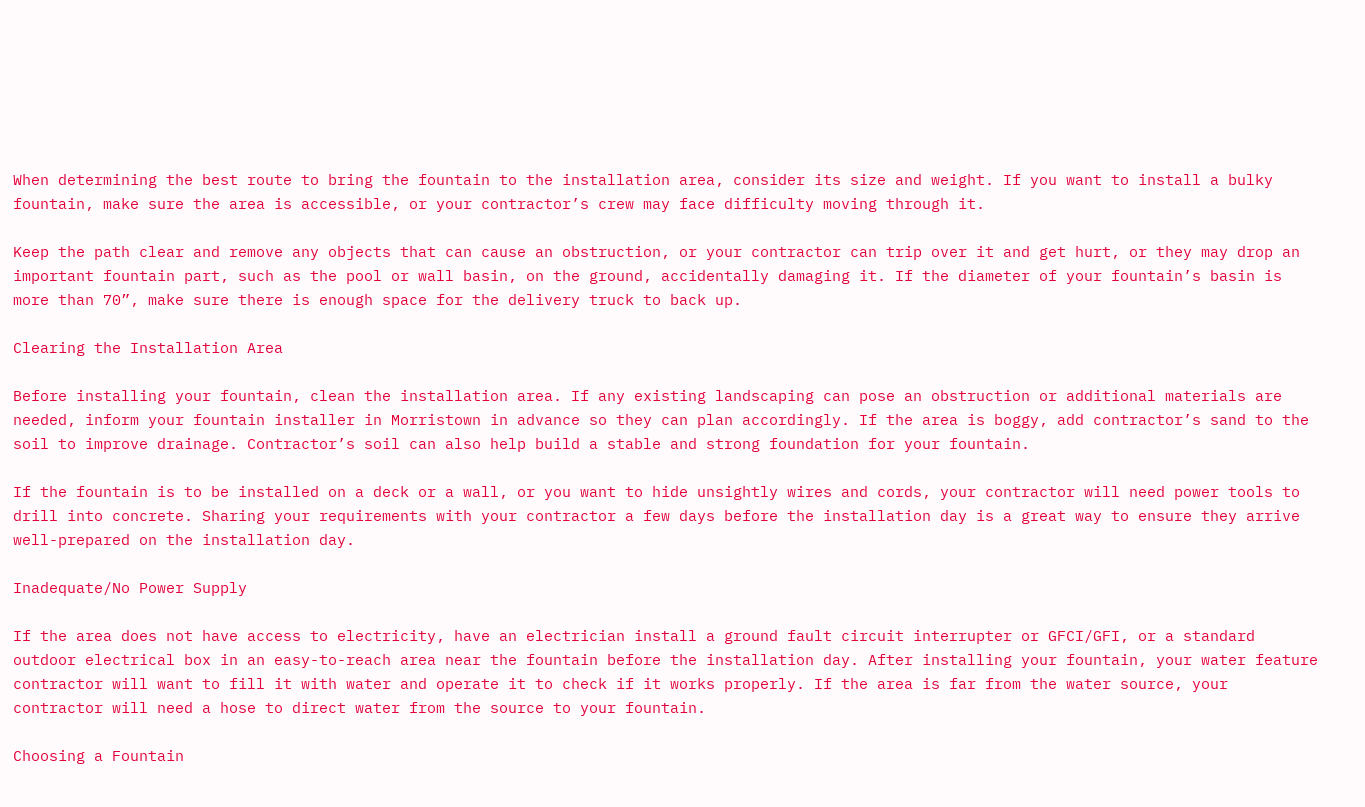When determining the best route to bring the fountain to the installation area, consider its size and weight. If you want to install a bulky fountain, make sure the area is accessible, or your contractor’s crew may face difficulty moving through it.

Keep the path clear and remove any objects that can cause an obstruction, or your contractor can trip over it and get hurt, or they may drop an important fountain part, such as the pool or wall basin, on the ground, accidentally damaging it. If the diameter of your fountain’s basin is more than 70”, make sure there is enough space for the delivery truck to back up.

Clearing the Installation Area

Before installing your fountain, clean the installation area. If any existing landscaping can pose an obstruction or additional materials are needed, inform your fountain installer in Morristown in advance so they can plan accordingly. If the area is boggy, add contractor’s sand to the soil to improve drainage. Contractor’s soil can also help build a stable and strong foundation for your fountain.

If the fountain is to be installed on a deck or a wall, or you want to hide unsightly wires and cords, your contractor will need power tools to drill into concrete. Sharing your requirements with your contractor a few days before the installation day is a great way to ensure they arrive well-prepared on the installation day.

Inadequate/No Power Supply

If the area does not have access to electricity, have an electrician install a ground fault circuit interrupter or GFCI/GFI, or a standard outdoor electrical box in an easy-to-reach area near the fountain before the installation day. After installing your fountain, your water feature contractor will want to fill it with water and operate it to check if it works properly. If the area is far from the water source, your contractor will need a hose to direct water from the source to your fountain.

Choosing a Fountain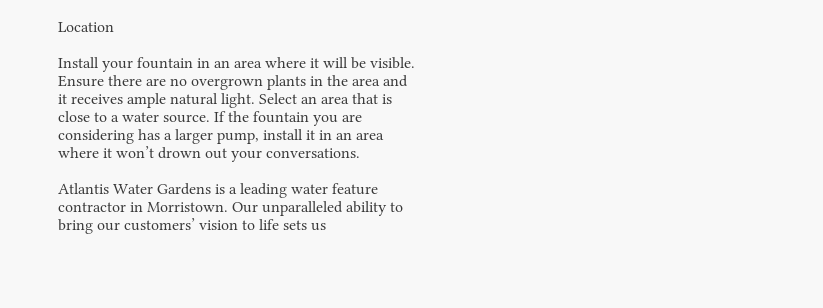Location

Install your fountain in an area where it will be visible. Ensure there are no overgrown plants in the area and it receives ample natural light. Select an area that is close to a water source. If the fountain you are considering has a larger pump, install it in an area where it won’t drown out your conversations.

Atlantis Water Gardens is a leading water feature contractor in Morristown. Our unparalleled ability to bring our customers’ vision to life sets us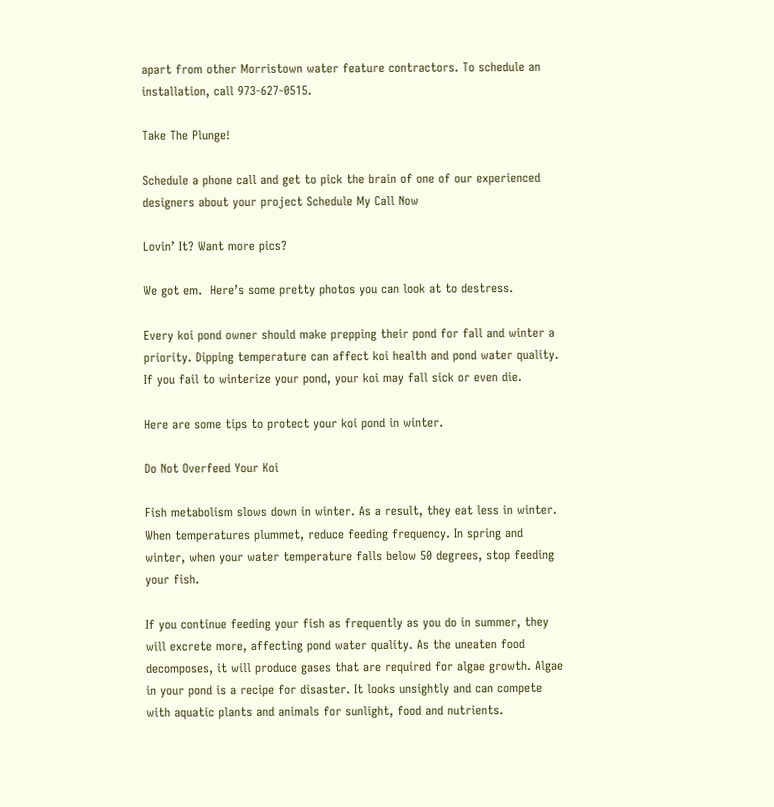apart from other Morristown water feature contractors. To schedule an installation, call 973-627-0515.

Take The Plunge!

Schedule a phone call and get to pick the brain of one of our experienced designers about your project Schedule My Call Now

Lovin’ It? Want more pics?

We got em.  Here’s some pretty photos you can look at to destress.

Every koi pond owner should make prepping their pond for fall and winter a priority. Dipping temperature can affect koi health and pond water quality. If you fail to winterize your pond, your koi may fall sick or even die.

Here are some tips to protect your koi pond in winter.

Do Not Overfeed Your Koi

Fish metabolism slows down in winter. As a result, they eat less in winter. When temperatures plummet, reduce feeding frequency. In spring and winter, when your water temperature falls below 50 degrees, stop feeding your fish.

If you continue feeding your fish as frequently as you do in summer, they will excrete more, affecting pond water quality. As the uneaten food decomposes, it will produce gases that are required for algae growth. Algae in your pond is a recipe for disaster. It looks unsightly and can compete with aquatic plants and animals for sunlight, food and nutrients.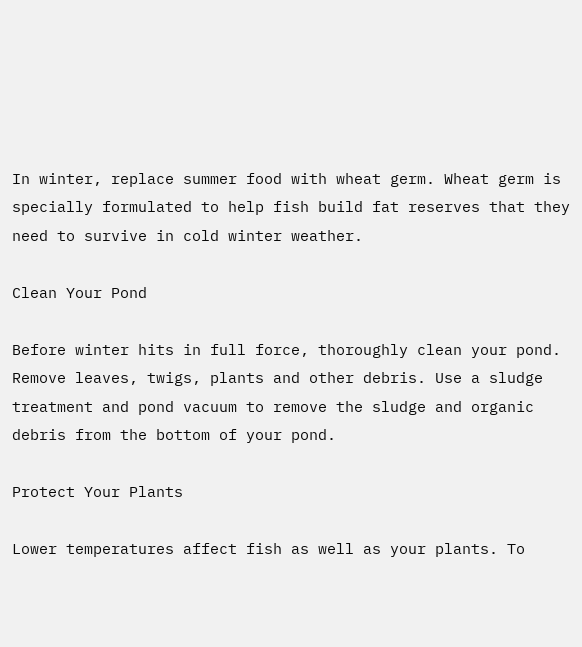In winter, replace summer food with wheat germ. Wheat germ is specially formulated to help fish build fat reserves that they need to survive in cold winter weather.

Clean Your Pond

Before winter hits in full force, thoroughly clean your pond. Remove leaves, twigs, plants and other debris. Use a sludge treatment and pond vacuum to remove the sludge and organic debris from the bottom of your pond.

Protect Your Plants

Lower temperatures affect fish as well as your plants. To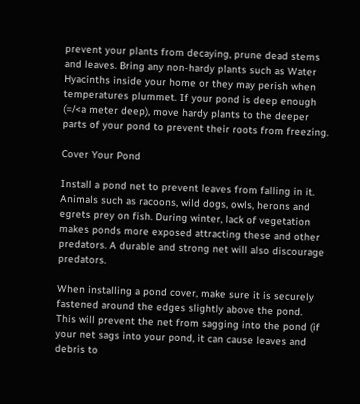prevent your plants from decaying, prune dead stems and leaves. Bring any non-hardy plants such as Water Hyacinths inside your home or they may perish when temperatures plummet. If your pond is deep enough (=/<a meter deep), move hardy plants to the deeper parts of your pond to prevent their roots from freezing.

Cover Your Pond

Install a pond net to prevent leaves from falling in it. Animals such as racoons, wild dogs, owls, herons and egrets prey on fish. During winter, lack of vegetation makes ponds more exposed attracting these and other predators. A durable and strong net will also discourage predators.

When installing a pond cover, make sure it is securely fastened around the edges slightly above the pond. This will prevent the net from sagging into the pond (if your net sags into your pond, it can cause leaves and debris to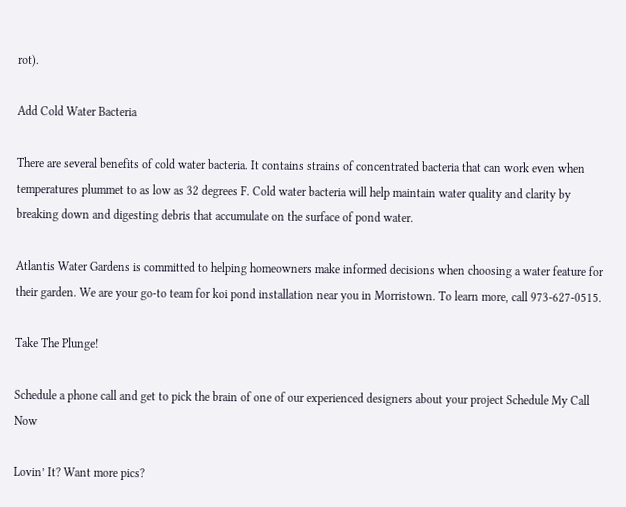rot).

Add Cold Water Bacteria

There are several benefits of cold water bacteria. It contains strains of concentrated bacteria that can work even when temperatures plummet to as low as 32 degrees F. Cold water bacteria will help maintain water quality and clarity by breaking down and digesting debris that accumulate on the surface of pond water.

Atlantis Water Gardens is committed to helping homeowners make informed decisions when choosing a water feature for their garden. We are your go-to team for koi pond installation near you in Morristown. To learn more, call 973-627-0515.

Take The Plunge!

Schedule a phone call and get to pick the brain of one of our experienced designers about your project Schedule My Call Now

Lovin’ It? Want more pics?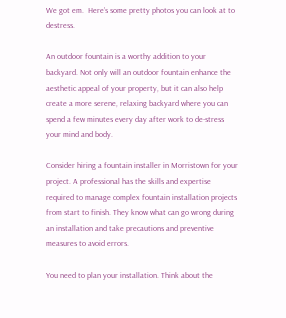We got em.  Here’s some pretty photos you can look at to destress.

An outdoor fountain is a worthy addition to your backyard. Not only will an outdoor fountain enhance the aesthetic appeal of your property, but it can also help create a more serene, relaxing backyard where you can spend a few minutes every day after work to de-stress your mind and body.

Consider hiring a fountain installer in Morristown for your project. A professional has the skills and expertise required to manage complex fountain installation projects from start to finish. They know what can go wrong during an installation and take precautions and preventive measures to avoid errors.

You need to plan your installation. Think about the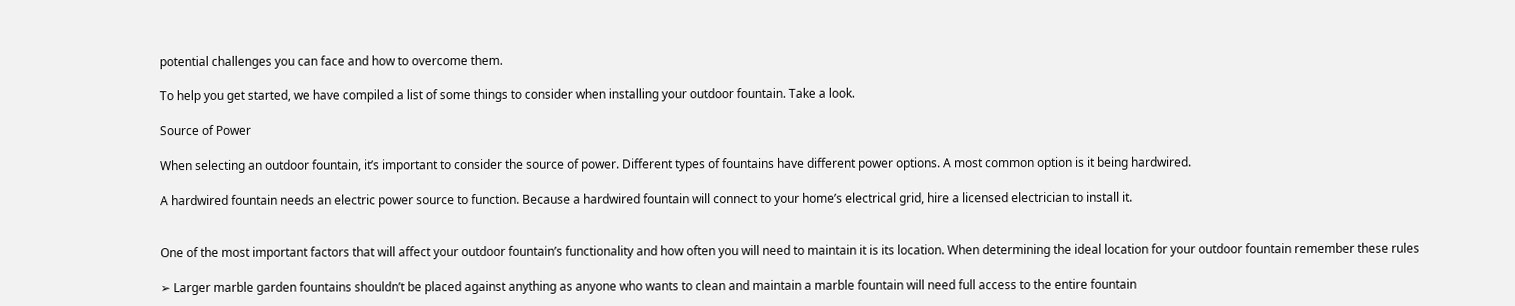potential challenges you can face and how to overcome them.

To help you get started, we have compiled a list of some things to consider when installing your outdoor fountain. Take a look.

Source of Power

When selecting an outdoor fountain, it’s important to consider the source of power. Different types of fountains have different power options. A most common option is it being hardwired.

A hardwired fountain needs an electric power source to function. Because a hardwired fountain will connect to your home’s electrical grid, hire a licensed electrician to install it.


One of the most important factors that will affect your outdoor fountain’s functionality and how often you will need to maintain it is its location. When determining the ideal location for your outdoor fountain remember these rules

➢ Larger marble garden fountains shouldn’t be placed against anything as anyone who wants to clean and maintain a marble fountain will need full access to the entire fountain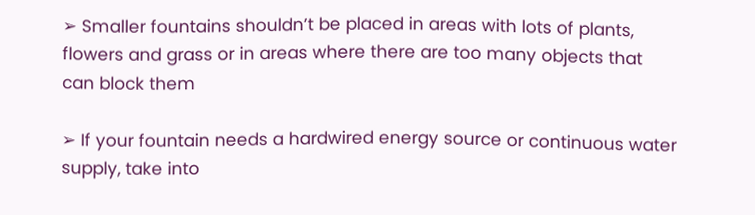➢ Smaller fountains shouldn’t be placed in areas with lots of plants, flowers and grass or in areas where there are too many objects that can block them

➢ If your fountain needs a hardwired energy source or continuous water supply, take into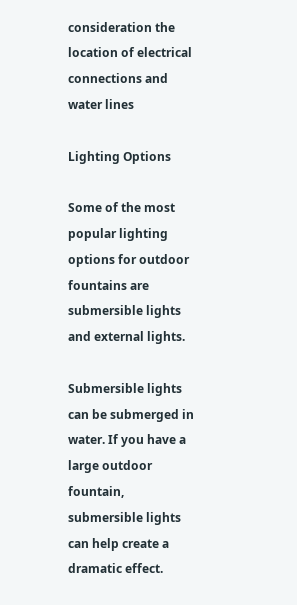consideration the location of electrical connections and water lines

Lighting Options

Some of the most popular lighting options for outdoor fountains are submersible lights and external lights.

Submersible lights can be submerged in water. If you have a large outdoor fountain, submersible lights can help create a dramatic effect.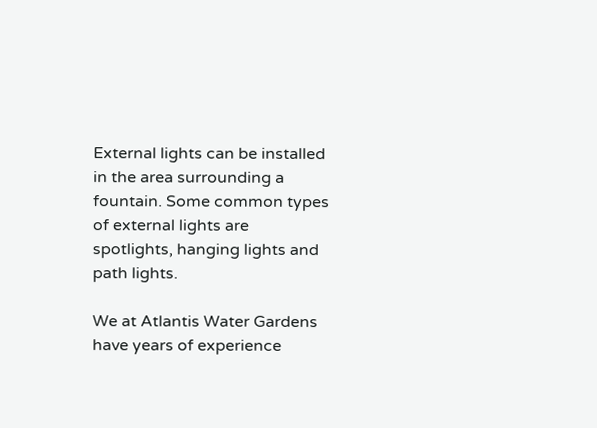External lights can be installed in the area surrounding a fountain. Some common types of external lights are spotlights, hanging lights and path lights.

We at Atlantis Water Gardens have years of experience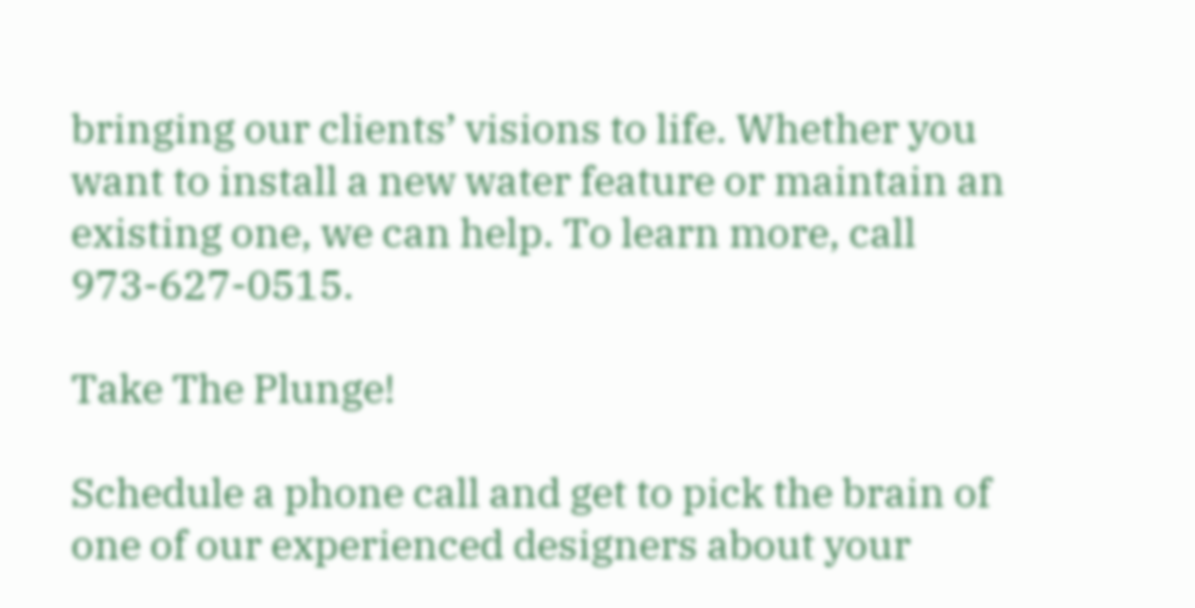bringing our clients’ visions to life. Whether you want to install a new water feature or maintain an existing one, we can help. To learn more, call 973-627-0515.

Take The Plunge!

Schedule a phone call and get to pick the brain of one of our experienced designers about your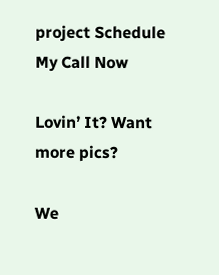project Schedule My Call Now

Lovin’ It? Want more pics?

We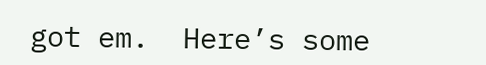got em.  Here’s some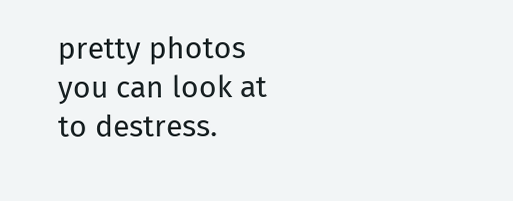pretty photos you can look at to destress.